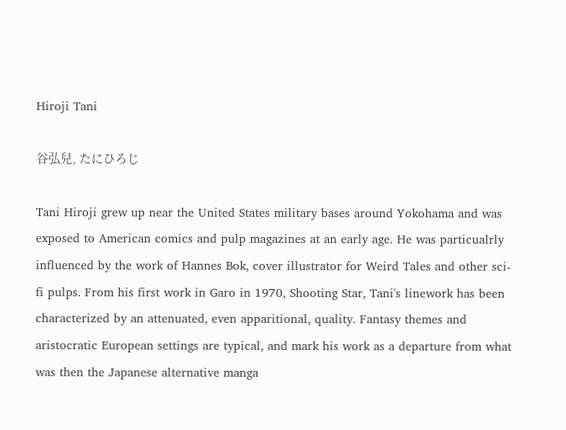Hiroji Tani

谷弘兒, たにひろじ

Tani Hiroji grew up near the United States military bases around Yokohama and was exposed to American comics and pulp magazines at an early age. He was particualrly influenced by the work of Hannes Bok, cover illustrator for Weird Tales and other sci-fi pulps. From his first work in Garo in 1970, Shooting Star, Tani's linework has been characterized by an attenuated, even apparitional, quality. Fantasy themes and aristocratic European settings are typical, and mark his work as a departure from what was then the Japanese alternative manga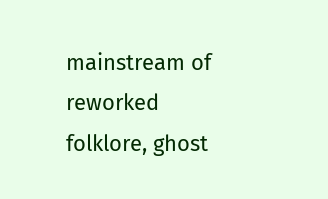mainstream of reworked folklore, ghost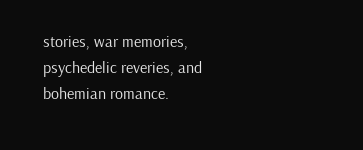stories, war memories, psychedelic reveries, and bohemian romance.